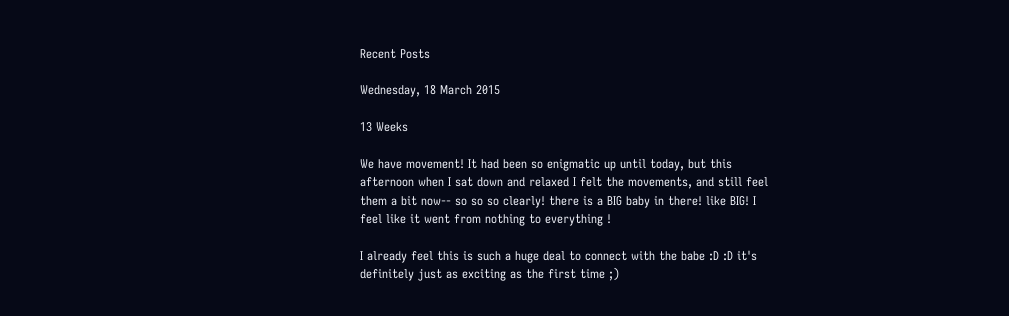Recent Posts

Wednesday, 18 March 2015

13 Weeks

We have movement! It had been so enigmatic up until today, but this afternoon when I sat down and relaxed I felt the movements, and still feel them a bit now-- so so so clearly! there is a BIG baby in there! like BIG! I feel like it went from nothing to everything !

I already feel this is such a huge deal to connect with the babe :D :D it's definitely just as exciting as the first time ;)